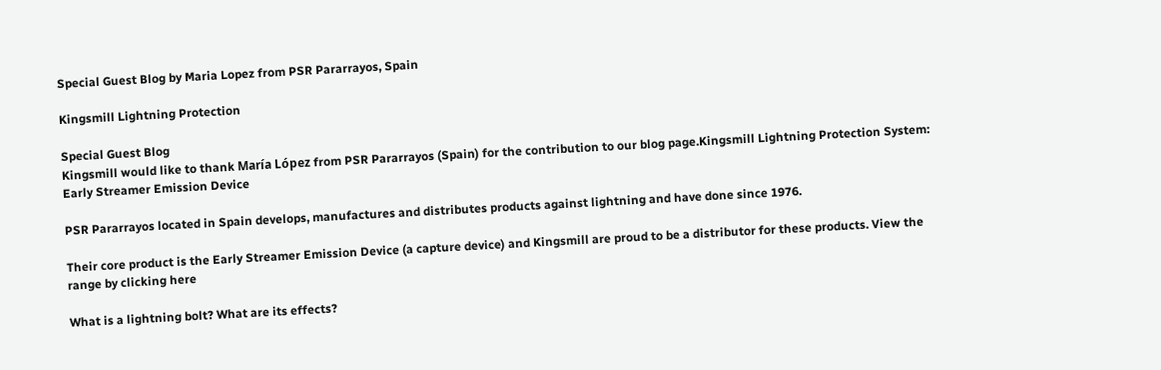Special Guest Blog by Maria Lopez from PSR Pararrayos, Spain

Kingsmill Lightning Protection

Special Guest Blog
Kingsmill would like to thank María López from PSR Pararrayos (Spain) for the contribution to our blog page.Kingsmill Lightning Protection System: Early Streamer Emission Device

PSR Pararrayos located in Spain develops, manufactures and distributes products against lightning and have done since 1976.

Their core product is the Early Streamer Emission Device (a capture device) and Kingsmill are proud to be a distributor for these products. View the range by clicking here

What is a lightning bolt? What are its effects?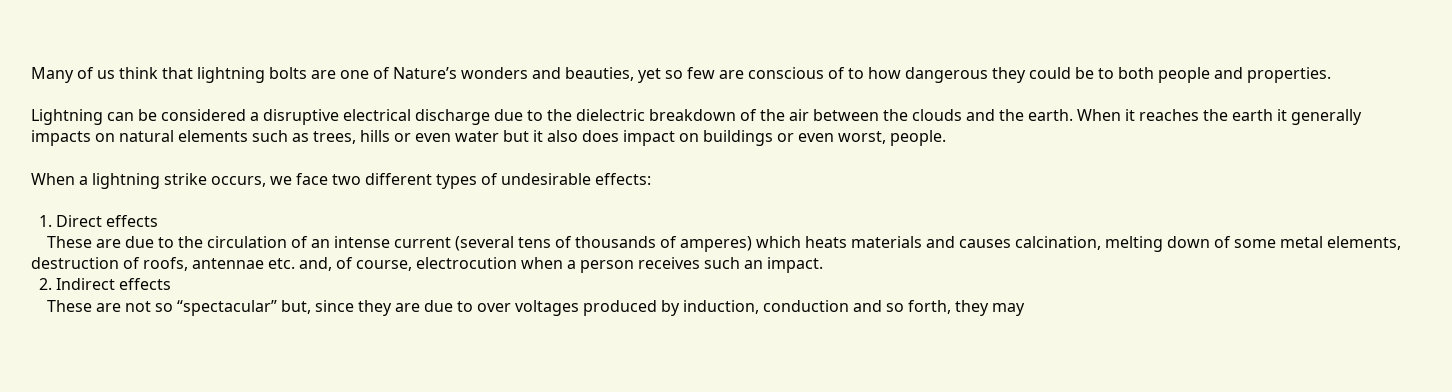Many of us think that lightning bolts are one of Nature’s wonders and beauties, yet so few are conscious of to how dangerous they could be to both people and properties.

Lightning can be considered a disruptive electrical discharge due to the dielectric breakdown of the air between the clouds and the earth. When it reaches the earth it generally impacts on natural elements such as trees, hills or even water but it also does impact on buildings or even worst, people.

When a lightning strike occurs, we face two different types of undesirable effects:

  1. Direct effects
    These are due to the circulation of an intense current (several tens of thousands of amperes) which heats materials and causes calcination, melting down of some metal elements, destruction of roofs, antennae etc. and, of course, electrocution when a person receives such an impact.
  2. Indirect effects
    These are not so “spectacular” but, since they are due to over voltages produced by induction, conduction and so forth, they may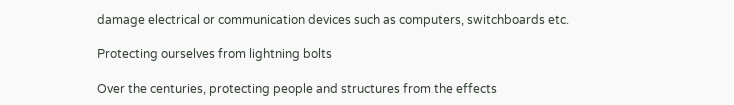damage electrical or communication devices such as computers, switchboards etc.

Protecting ourselves from lightning bolts

Over the centuries, protecting people and structures from the effects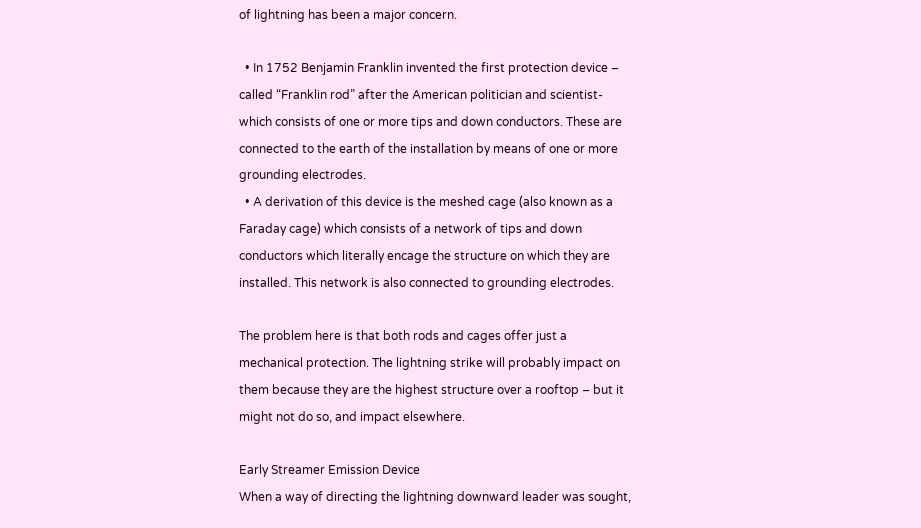of lightning has been a major concern.

  • In 1752 Benjamin Franklin invented the first protection device – called “Franklin rod” after the American politician and scientist- which consists of one or more tips and down conductors. These are connected to the earth of the installation by means of one or more grounding electrodes.
  • A derivation of this device is the meshed cage (also known as a Faraday cage) which consists of a network of tips and down conductors which literally encage the structure on which they are installed. This network is also connected to grounding electrodes.

The problem here is that both rods and cages offer just a mechanical protection. The lightning strike will probably impact on them because they are the highest structure over a rooftop – but it might not do so, and impact elsewhere.

Early Streamer Emission Device
When a way of directing the lightning downward leader was sought,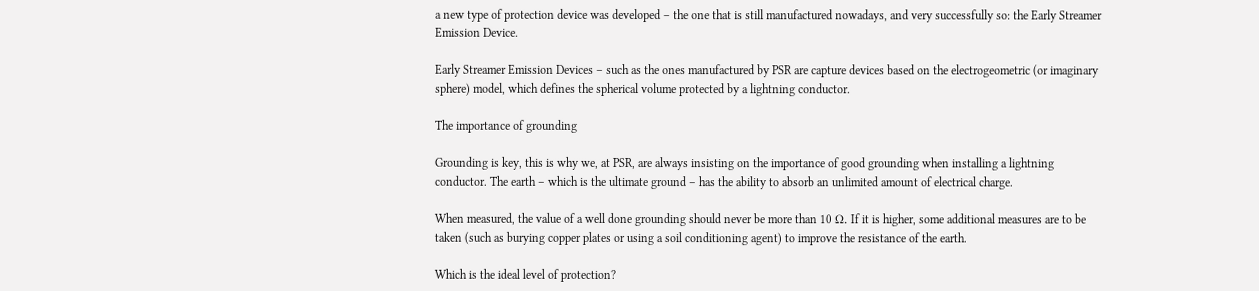a new type of protection device was developed – the one that is still manufactured nowadays, and very successfully so: the Early Streamer Emission Device.

Early Streamer Emission Devices – such as the ones manufactured by PSR are capture devices based on the electrogeometric (or imaginary sphere) model, which defines the spherical volume protected by a lightning conductor.

The importance of grounding

Grounding is key, this is why we, at PSR, are always insisting on the importance of good grounding when installing a lightning conductor. The earth – which is the ultimate ground – has the ability to absorb an unlimited amount of electrical charge.

When measured, the value of a well done grounding should never be more than 10 Ω. If it is higher, some additional measures are to be taken (such as burying copper plates or using a soil conditioning agent) to improve the resistance of the earth.

Which is the ideal level of protection?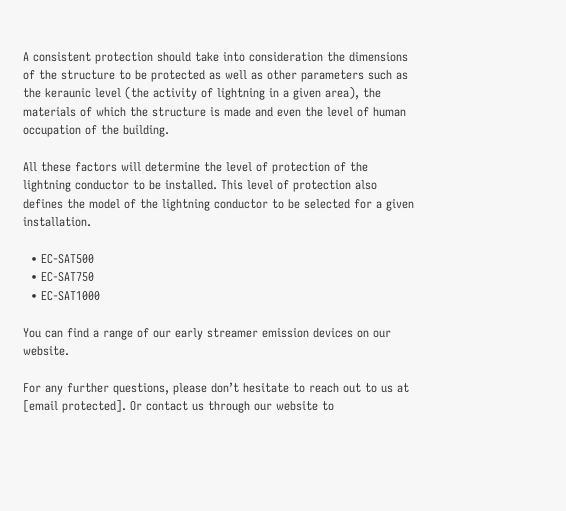A consistent protection should take into consideration the dimensions of the structure to be protected as well as other parameters such as the keraunic level (the activity of lightning in a given area), the materials of which the structure is made and even the level of human occupation of the building.

All these factors will determine the level of protection of the lightning conductor to be installed. This level of protection also defines the model of the lightning conductor to be selected for a given installation.

  • EC-SAT500
  • EC-SAT750
  • EC-SAT1000

You can find a range of our early streamer emission devices on our website.

For any further questions, please don’t hesitate to reach out to us at [email protected]. Or contact us through our website to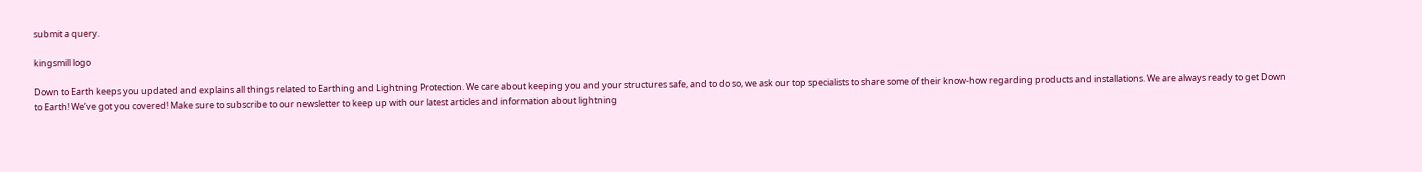submit a query.

kingsmill logo

Down to Earth keeps you updated and explains all things related to Earthing and Lightning Protection. We care about keeping you and your structures safe, and to do so, we ask our top specialists to share some of their know-how regarding products and installations. We are always ready to get Down to Earth! We’ve got you covered! Make sure to subscribe to our newsletter to keep up with our latest articles and information about lightning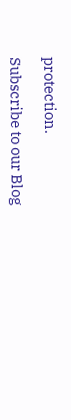protection.

Subscribe to our Blog